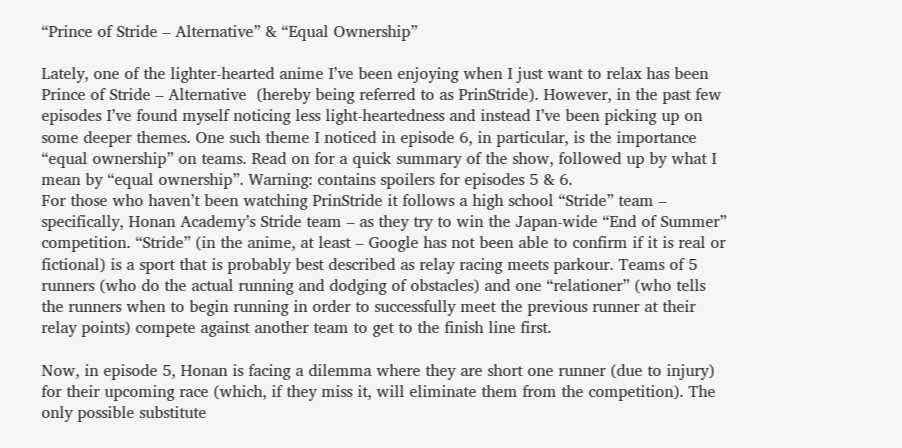“Prince of Stride – Alternative” & “Equal Ownership”

Lately, one of the lighter-hearted anime I’ve been enjoying when I just want to relax has been Prince of Stride – Alternative  (hereby being referred to as PrinStride). However, in the past few episodes I’ve found myself noticing less light-heartedness and instead I’ve been picking up on some deeper themes. One such theme I noticed in episode 6, in particular, is the importance “equal ownership” on teams. Read on for a quick summary of the show, followed up by what I mean by “equal ownership”. Warning: contains spoilers for episodes 5 & 6.
For those who haven’t been watching PrinStride it follows a high school “Stride” team – specifically, Honan Academy’s Stride team – as they try to win the Japan-wide “End of Summer” competition. “Stride” (in the anime, at least – Google has not been able to confirm if it is real or fictional) is a sport that is probably best described as relay racing meets parkour. Teams of 5 runners (who do the actual running and dodging of obstacles) and one “relationer” (who tells the runners when to begin running in order to successfully meet the previous runner at their relay points) compete against another team to get to the finish line first.

Now, in episode 5, Honan is facing a dilemma where they are short one runner (due to injury) for their upcoming race (which, if they miss it, will eliminate them from the competition). The only possible substitute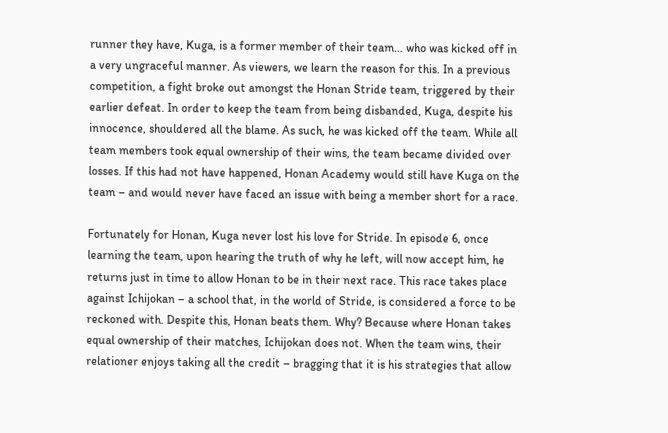runner they have, Kuga, is a former member of their team… who was kicked off in a very ungraceful manner. As viewers, we learn the reason for this. In a previous competition, a fight broke out amongst the Honan Stride team, triggered by their earlier defeat. In order to keep the team from being disbanded, Kuga, despite his innocence, shouldered all the blame. As such, he was kicked off the team. While all team members took equal ownership of their wins, the team became divided over losses. If this had not have happened, Honan Academy would still have Kuga on the team – and would never have faced an issue with being a member short for a race.

Fortunately for Honan, Kuga never lost his love for Stride. In episode 6, once learning the team, upon hearing the truth of why he left, will now accept him, he returns just in time to allow Honan to be in their next race. This race takes place against Ichijokan – a school that, in the world of Stride, is considered a force to be reckoned with. Despite this, Honan beats them. Why? Because where Honan takes equal ownership of their matches, Ichijokan does not. When the team wins, their relationer enjoys taking all the credit – bragging that it is his strategies that allow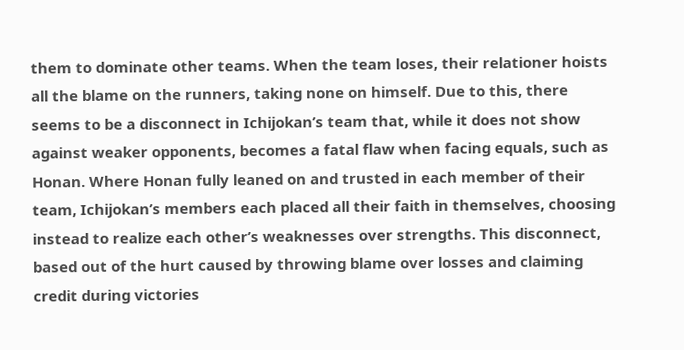them to dominate other teams. When the team loses, their relationer hoists all the blame on the runners, taking none on himself. Due to this, there seems to be a disconnect in Ichijokan’s team that, while it does not show against weaker opponents, becomes a fatal flaw when facing equals, such as Honan. Where Honan fully leaned on and trusted in each member of their team, Ichijokan’s members each placed all their faith in themselves, choosing instead to realize each other’s weaknesses over strengths. This disconnect, based out of the hurt caused by throwing blame over losses and claiming credit during victories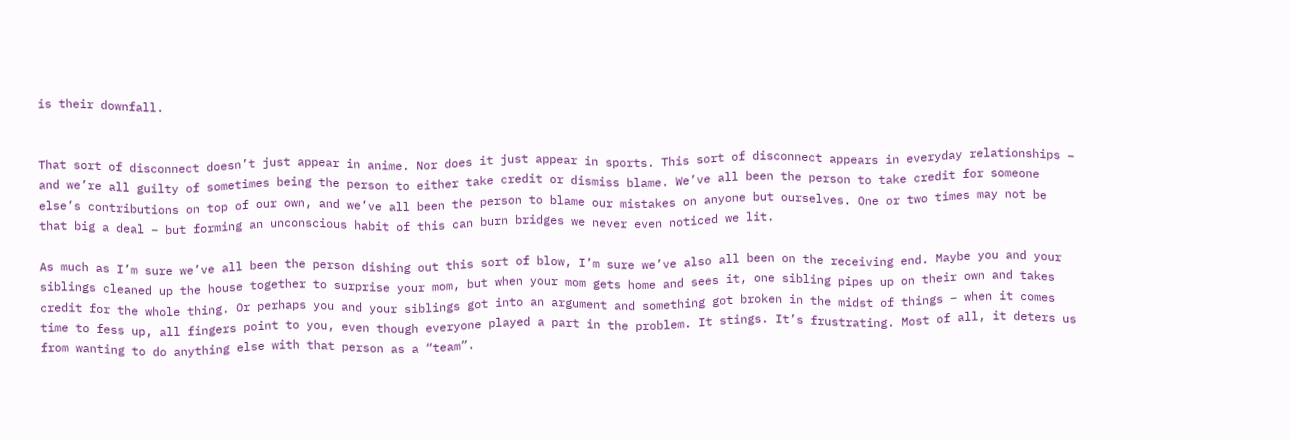is their downfall.


That sort of disconnect doesn’t just appear in anime. Nor does it just appear in sports. This sort of disconnect appears in everyday relationships – and we’re all guilty of sometimes being the person to either take credit or dismiss blame. We’ve all been the person to take credit for someone else’s contributions on top of our own, and we’ve all been the person to blame our mistakes on anyone but ourselves. One or two times may not be that big a deal – but forming an unconscious habit of this can burn bridges we never even noticed we lit.

As much as I’m sure we’ve all been the person dishing out this sort of blow, I’m sure we’ve also all been on the receiving end. Maybe you and your siblings cleaned up the house together to surprise your mom, but when your mom gets home and sees it, one sibling pipes up on their own and takes credit for the whole thing. Or perhaps you and your siblings got into an argument and something got broken in the midst of things – when it comes time to fess up, all fingers point to you, even though everyone played a part in the problem. It stings. It’s frustrating. Most of all, it deters us from wanting to do anything else with that person as a “team”.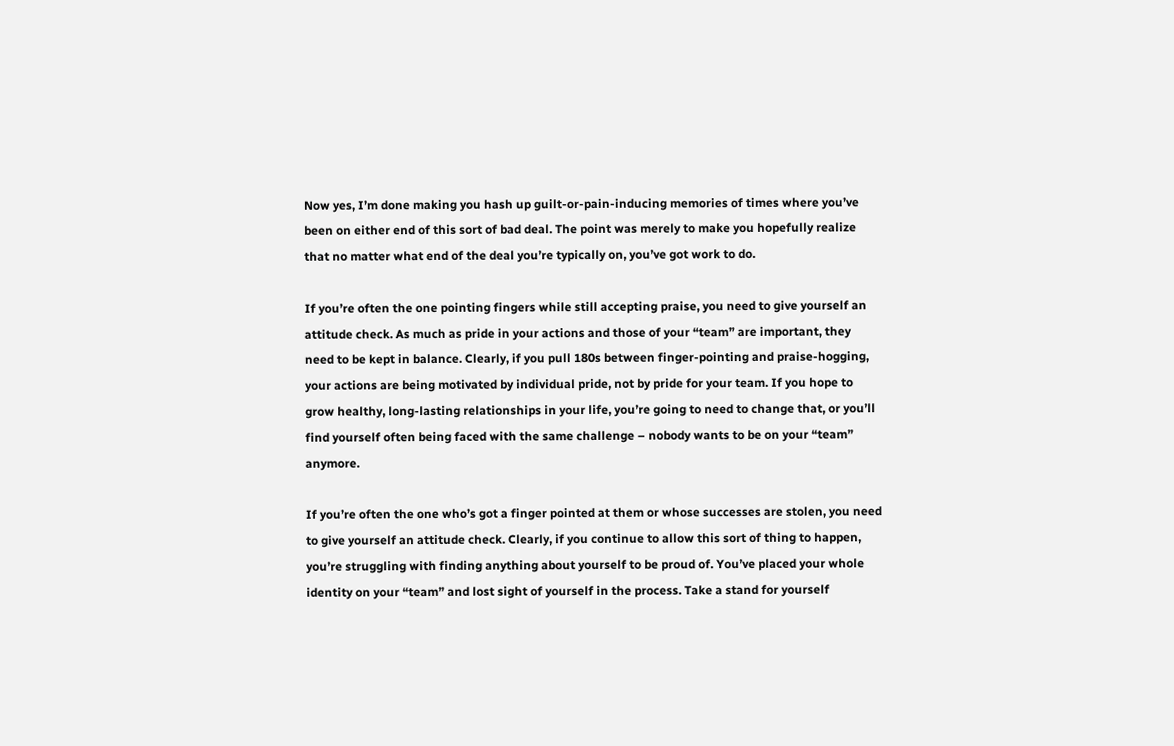Now yes, I’m done making you hash up guilt-or-pain-inducing memories of times where you’ve been on either end of this sort of bad deal. The point was merely to make you hopefully realize that no matter what end of the deal you’re typically on, you’ve got work to do.

If you’re often the one pointing fingers while still accepting praise, you need to give yourself an attitude check. As much as pride in your actions and those of your “team” are important, they need to be kept in balance. Clearly, if you pull 180s between finger-pointing and praise-hogging, your actions are being motivated by individual pride, not by pride for your team. If you hope to grow healthy, long-lasting relationships in your life, you’re going to need to change that, or you’ll find yourself often being faced with the same challenge – nobody wants to be on your “team” anymore.

If you’re often the one who’s got a finger pointed at them or whose successes are stolen, you need to give yourself an attitude check. Clearly, if you continue to allow this sort of thing to happen, you’re struggling with finding anything about yourself to be proud of. You’ve placed your whole identity on your “team” and lost sight of yourself in the process. Take a stand for yourself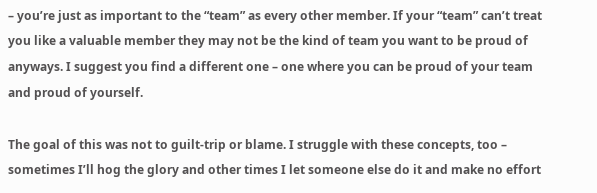– you’re just as important to the “team” as every other member. If your “team” can’t treat you like a valuable member they may not be the kind of team you want to be proud of anyways. I suggest you find a different one – one where you can be proud of your team and proud of yourself.

The goal of this was not to guilt-trip or blame. I struggle with these concepts, too – sometimes I’ll hog the glory and other times I let someone else do it and make no effort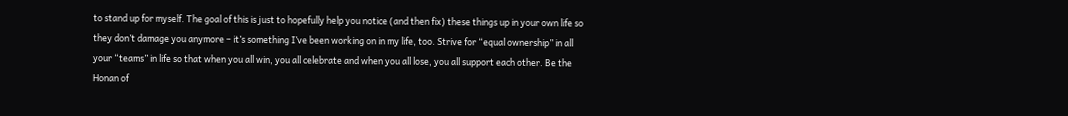to stand up for myself. The goal of this is just to hopefully help you notice (and then fix) these things up in your own life so they don’t damage you anymore – it’s something I’ve been working on in my life, too. Strive for “equal ownership” in all your “teams” in life so that when you all win, you all celebrate and when you all lose, you all support each other. Be the Honan of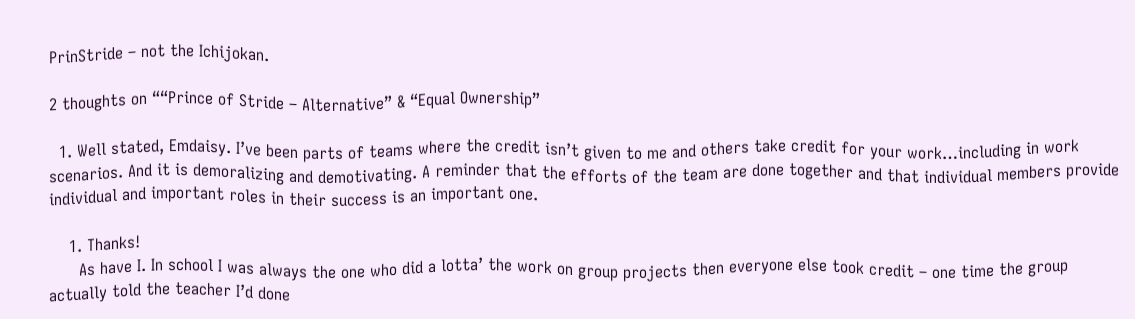PrinStride – not the Ichijokan.

2 thoughts on ““Prince of Stride – Alternative” & “Equal Ownership”

  1. Well stated, Emdaisy. I’ve been parts of teams where the credit isn’t given to me and others take credit for your work…including in work scenarios. And it is demoralizing and demotivating. A reminder that the efforts of the team are done together and that individual members provide individual and important roles in their success is an important one.

    1. Thanks!
      As have I. In school I was always the one who did a lotta’ the work on group projects then everyone else took credit – one time the group actually told the teacher I’d done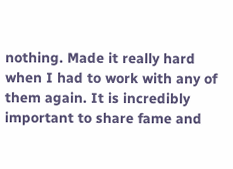nothing. Made it really hard when I had to work with any of them again. It is incredibly important to share fame and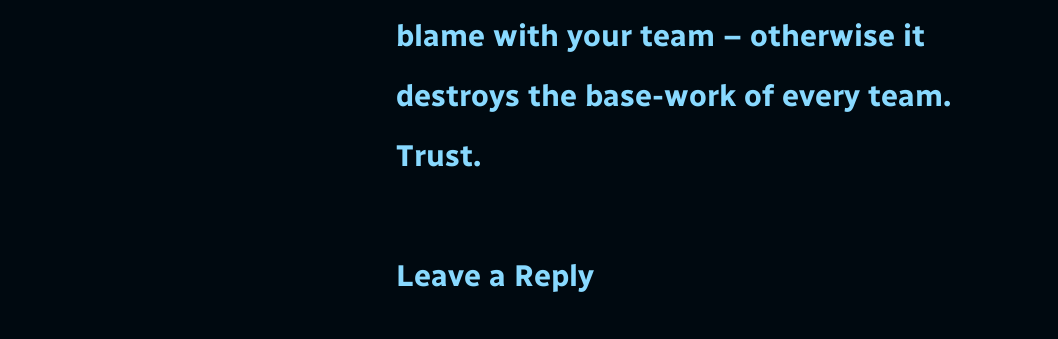blame with your team – otherwise it destroys the base-work of every team. Trust.

Leave a Reply